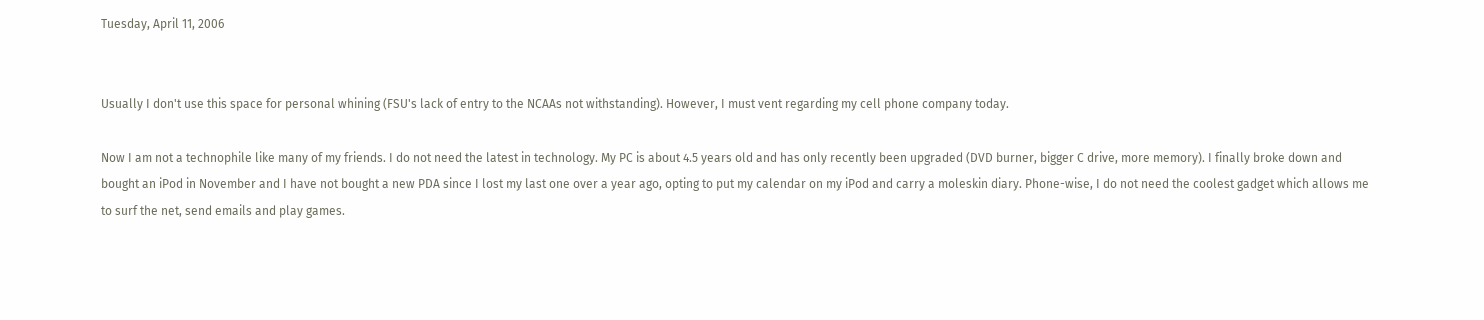Tuesday, April 11, 2006


Usually I don't use this space for personal whining (FSU's lack of entry to the NCAAs not withstanding). However, I must vent regarding my cell phone company today.

Now I am not a technophile like many of my friends. I do not need the latest in technology. My PC is about 4.5 years old and has only recently been upgraded (DVD burner, bigger C drive, more memory). I finally broke down and bought an iPod in November and I have not bought a new PDA since I lost my last one over a year ago, opting to put my calendar on my iPod and carry a moleskin diary. Phone-wise, I do not need the coolest gadget which allows me to surf the net, send emails and play games.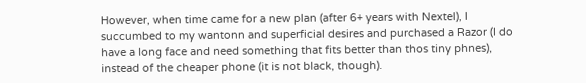However, when time came for a new plan (after 6+ years with Nextel), I succumbed to my wantonn and superficial desires and purchased a Razor (I do have a long face and need something that fits better than thos tiny phnes), instead of the cheaper phone (it is not black, though).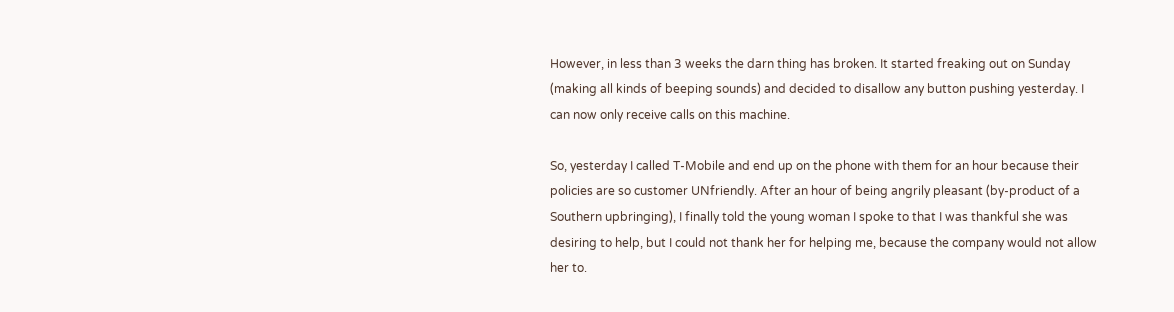However, in less than 3 weeks the darn thing has broken. It started freaking out on Sunday (making all kinds of beeping sounds) and decided to disallow any button pushing yesterday. I can now only receive calls on this machine.

So, yesterday I called T-Mobile and end up on the phone with them for an hour because their policies are so customer UNfriendly. After an hour of being angrily pleasant (by-product of a Southern upbringing), I finally told the young woman I spoke to that I was thankful she was desiring to help, but I could not thank her for helping me, because the company would not allow her to.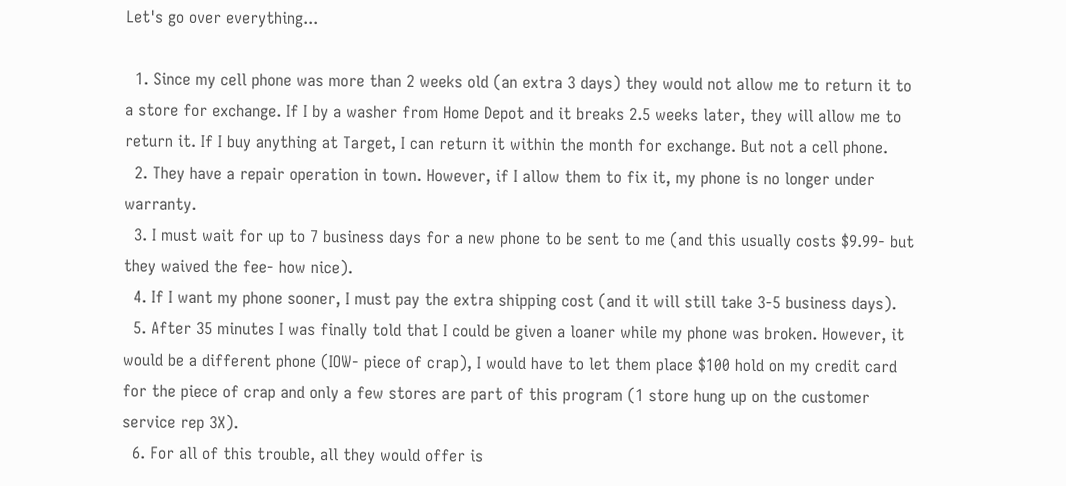Let's go over everything...

  1. Since my cell phone was more than 2 weeks old (an extra 3 days) they would not allow me to return it to a store for exchange. If I by a washer from Home Depot and it breaks 2.5 weeks later, they will allow me to return it. If I buy anything at Target, I can return it within the month for exchange. But not a cell phone.
  2. They have a repair operation in town. However, if I allow them to fix it, my phone is no longer under warranty.
  3. I must wait for up to 7 business days for a new phone to be sent to me (and this usually costs $9.99- but they waived the fee- how nice).
  4. If I want my phone sooner, I must pay the extra shipping cost (and it will still take 3-5 business days).
  5. After 35 minutes I was finally told that I could be given a loaner while my phone was broken. However, it would be a different phone (IOW- piece of crap), I would have to let them place $100 hold on my credit card for the piece of crap and only a few stores are part of this program (1 store hung up on the customer service rep 3X).
  6. For all of this trouble, all they would offer is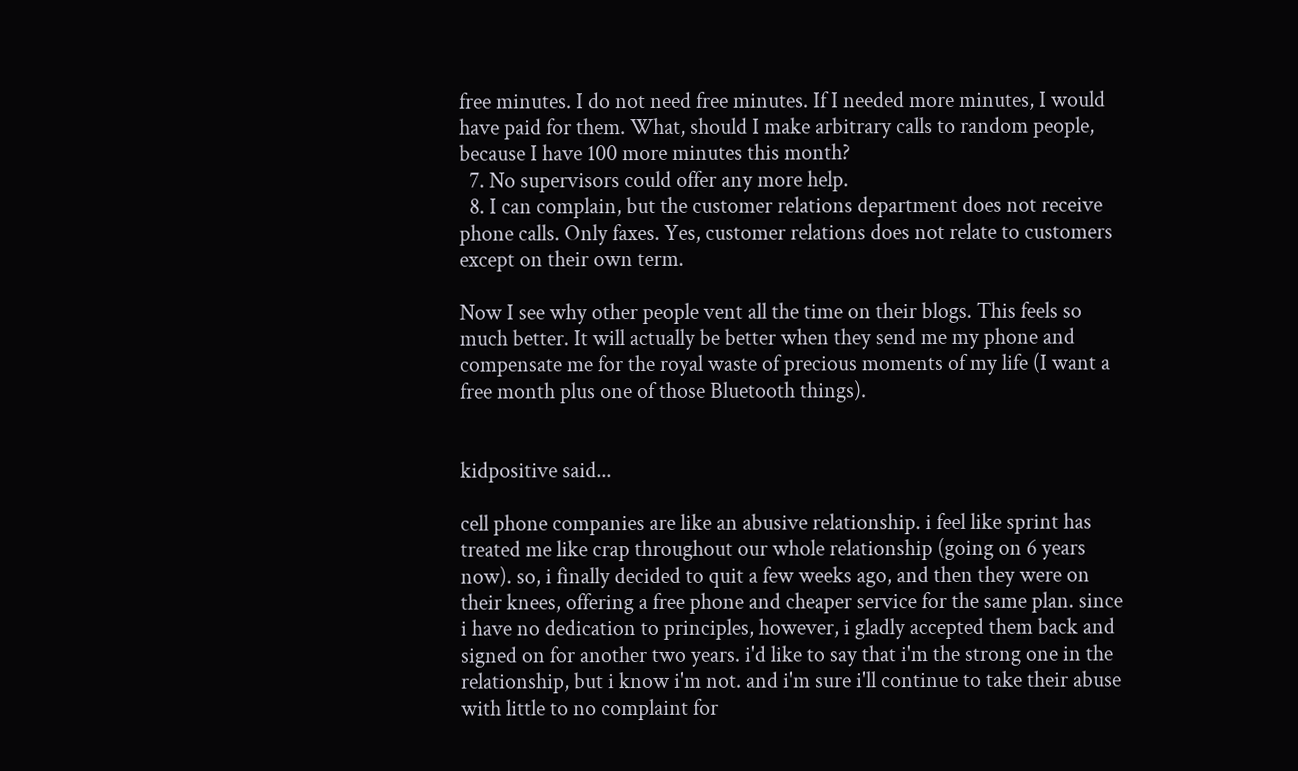free minutes. I do not need free minutes. If I needed more minutes, I would have paid for them. What, should I make arbitrary calls to random people, because I have 100 more minutes this month?
  7. No supervisors could offer any more help.
  8. I can complain, but the customer relations department does not receive phone calls. Only faxes. Yes, customer relations does not relate to customers except on their own term.

Now I see why other people vent all the time on their blogs. This feels so much better. It will actually be better when they send me my phone and compensate me for the royal waste of precious moments of my life (I want a free month plus one of those Bluetooth things).


kidpositive said...

cell phone companies are like an abusive relationship. i feel like sprint has treated me like crap throughout our whole relationship (going on 6 years now). so, i finally decided to quit a few weeks ago, and then they were on their knees, offering a free phone and cheaper service for the same plan. since i have no dedication to principles, however, i gladly accepted them back and signed on for another two years. i'd like to say that i'm the strong one in the relationship, but i know i'm not. and i'm sure i'll continue to take their abuse with little to no complaint for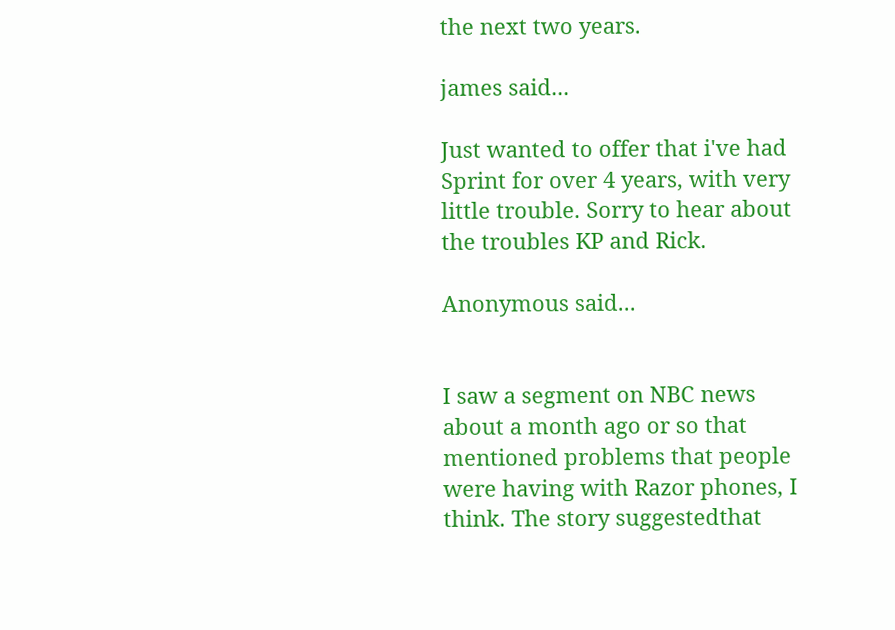the next two years.

james said...

Just wanted to offer that i've had Sprint for over 4 years, with very little trouble. Sorry to hear about the troubles KP and Rick.

Anonymous said...


I saw a segment on NBC news about a month ago or so that mentioned problems that people were having with Razor phones, I think. The story suggestedthat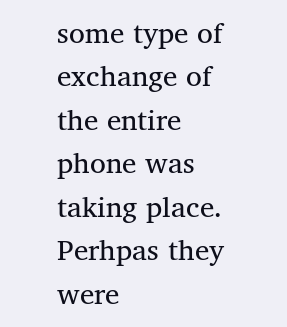some type of exchange of the entire phone was taking place. Perhpas they were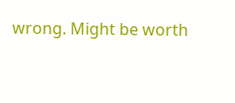wrong. Might be worth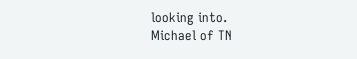looking into.
Michael of TN